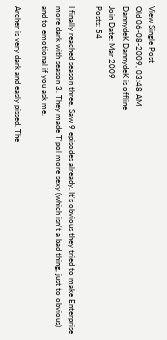View Single Post
Old 06-08-2009, 03:48 AM
DannydeK DannydeK is offline
Join Date: Mar 2009
Posts: 54

I finally reached season three. Saw 9 episodes already. It's obvious they tried to make Enterprise more dark with season 3. They made T'pol more sexy (which isn't a bad thing, just to obvious) and to emotional if you ask me.

Archer is very dark and easly pissed. The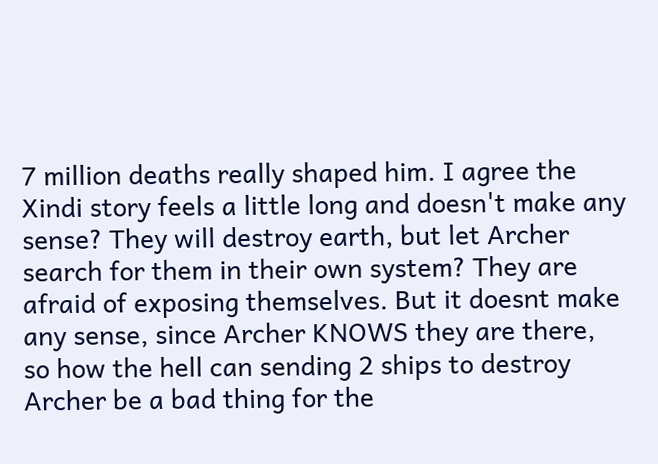7 million deaths really shaped him. I agree the Xindi story feels a little long and doesn't make any sense? They will destroy earth, but let Archer search for them in their own system? They are afraid of exposing themselves. But it doesnt make any sense, since Archer KNOWS they are there, so how the hell can sending 2 ships to destroy Archer be a bad thing for the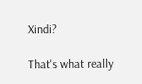Xindi?

That's what really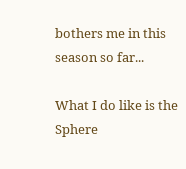bothers me in this season so far...

What I do like is the Sphere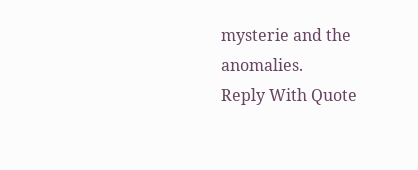mysterie and the anomalies.
Reply With Quote